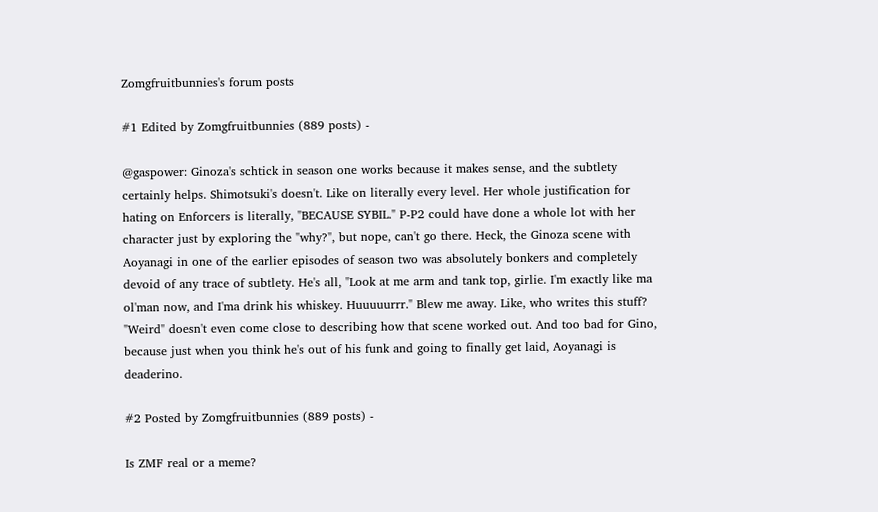Zomgfruitbunnies's forum posts

#1 Edited by Zomgfruitbunnies (889 posts) -

@gaspower: Ginoza's schtick in season one works because it makes sense, and the subtlety certainly helps. Shimotsuki's doesn't. Like on literally every level. Her whole justification for hating on Enforcers is literally, "BECAUSE SYBIL." P-P2 could have done a whole lot with her character just by exploring the "why?", but nope, can't go there. Heck, the Ginoza scene with Aoyanagi in one of the earlier episodes of season two was absolutely bonkers and completely devoid of any trace of subtlety. He's all, "Look at me arm and tank top, girlie. I'm exactly like ma ol'man now, and I'ma drink his whiskey. Huuuuurrr." Blew me away. Like, who writes this stuff? "Weird" doesn't even come close to describing how that scene worked out. And too bad for Gino, because just when you think he's out of his funk and going to finally get laid, Aoyanagi is deaderino.

#2 Posted by Zomgfruitbunnies (889 posts) -

Is ZMF real or a meme?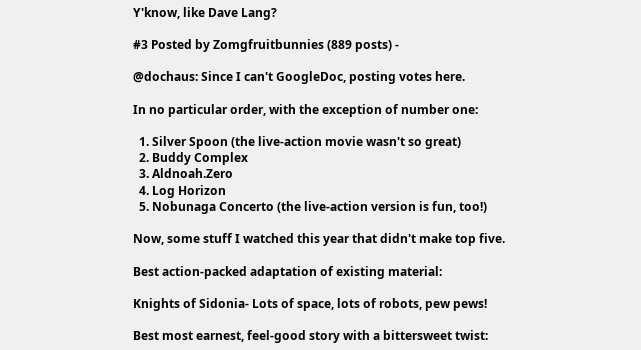Y'know, like Dave Lang?

#3 Posted by Zomgfruitbunnies (889 posts) -

@dochaus: Since I can't GoogleDoc, posting votes here.

In no particular order, with the exception of number one:

  1. Silver Spoon (the live-action movie wasn't so great)
  2. Buddy Complex
  3. Aldnoah.Zero
  4. Log Horizon
  5. Nobunaga Concerto (the live-action version is fun, too!)

Now, some stuff I watched this year that didn't make top five.

Best action-packed adaptation of existing material:

Knights of Sidonia- Lots of space, lots of robots, pew pews!

Best most earnest, feel-good story with a bittersweet twist: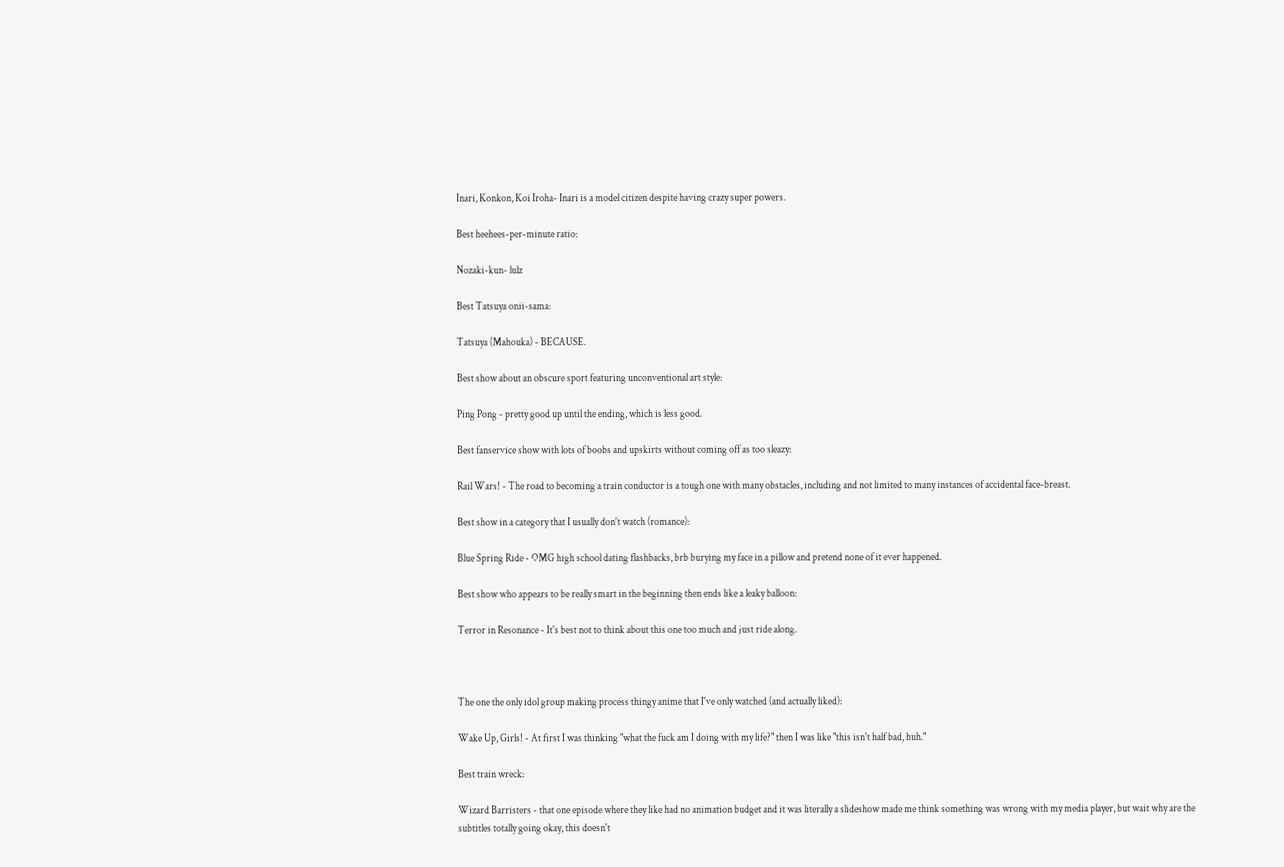Inari, Konkon, Koi Iroha- Inari is a model citizen despite having crazy super powers.

Best heehees-per-minute ratio:

Nozaki-kun- lulz

Best Tatsuya onii-sama:

Tatsuya (Mahouka) - BECAUSE.

Best show about an obscure sport featuring unconventional art style:

Ping Pong - pretty good up until the ending, which is less good.

Best fanservice show with lots of boobs and upskirts without coming off as too sleazy:

Rail Wars! - The road to becoming a train conductor is a tough one with many obstacles, including and not limited to many instances of accidental face-breast.

Best show in a category that I usually don't watch (romance):

Blue Spring Ride - OMG high school dating flashbacks, brb burying my face in a pillow and pretend none of it ever happened.

Best show who appears to be really smart in the beginning then ends like a leaky balloon:

Terror in Resonance - It's best not to think about this one too much and just ride along.



The one the only idol group making process thingy anime that I've only watched (and actually liked):

Wake Up, Girls! - At first I was thinking "what the fuck am I doing with my life?" then I was like "this isn't half bad, huh."

Best train wreck:

Wizard Barristers - that one episode where they like had no animation budget and it was literally a slideshow made me think something was wrong with my media player, but wait why are the subtitles totally going okay, this doesn't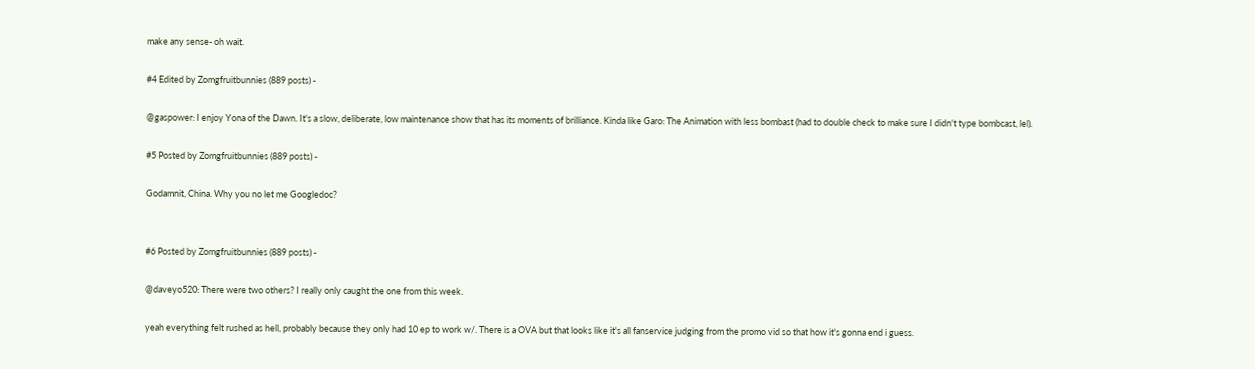make any sense- oh wait.

#4 Edited by Zomgfruitbunnies (889 posts) -

@gaspower: I enjoy Yona of the Dawn. It's a slow, deliberate, low maintenance show that has its moments of brilliance. Kinda like Garo: The Animation with less bombast (had to double check to make sure I didn't type bombcast, lel).

#5 Posted by Zomgfruitbunnies (889 posts) -

Godamnit, China. Why you no let me Googledoc?


#6 Posted by Zomgfruitbunnies (889 posts) -

@daveyo520: There were two others? I really only caught the one from this week.

yeah everything felt rushed as hell, probably because they only had 10 ep to work w/. There is a OVA but that looks like it's all fanservice judging from the promo vid so that how it's gonna end i guess.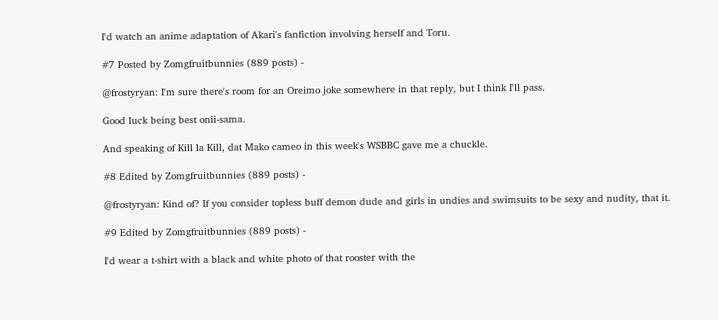I'd watch an anime adaptation of Akari's fanfiction involving herself and Toru.

#7 Posted by Zomgfruitbunnies (889 posts) -

@frostyryan: I'm sure there's room for an Oreimo joke somewhere in that reply, but I think I'll pass.

Good luck being best onii-sama.

And speaking of Kill la Kill, dat Mako cameo in this week's WSBBC gave me a chuckle.

#8 Edited by Zomgfruitbunnies (889 posts) -

@frostyryan: Kind of? If you consider topless buff demon dude and girls in undies and swimsuits to be sexy and nudity, that it.

#9 Edited by Zomgfruitbunnies (889 posts) -

I'd wear a t-shirt with a black and white photo of that rooster with the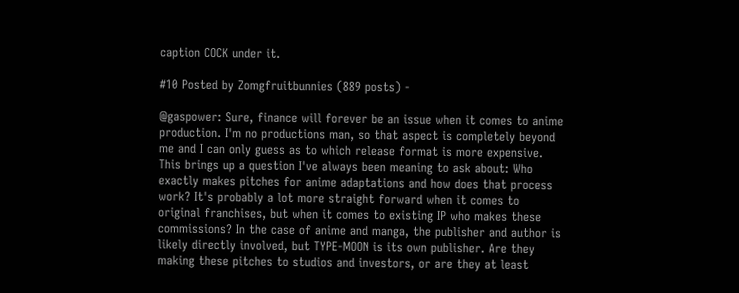caption COCK under it.

#10 Posted by Zomgfruitbunnies (889 posts) -

@gaspower: Sure, finance will forever be an issue when it comes to anime production. I'm no productions man, so that aspect is completely beyond me and I can only guess as to which release format is more expensive. This brings up a question I've always been meaning to ask about: Who exactly makes pitches for anime adaptations and how does that process work? It's probably a lot more straight forward when it comes to original franchises, but when it comes to existing IP who makes these commissions? In the case of anime and manga, the publisher and author is likely directly involved, but TYPE-MOON is its own publisher. Are they making these pitches to studios and investors, or are they at least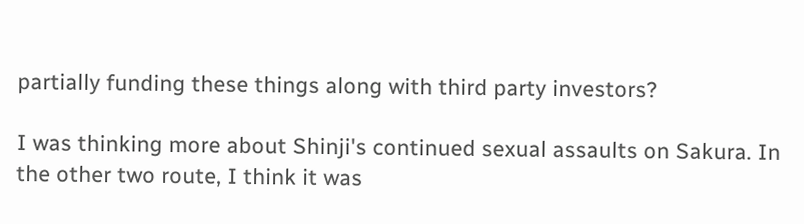partially funding these things along with third party investors?

I was thinking more about Shinji's continued sexual assaults on Sakura. In the other two route, I think it was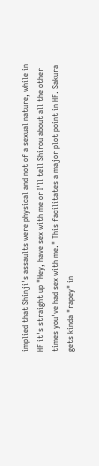implied that Shinji's assaults were physical and not of a sexual nature, while in HF it's straight up "Hey, have sex with me or I'll tell Shirou about all the other times you've had sex with me." This facilitates a major plot point in HF. Sakura gets kinda "rapey" in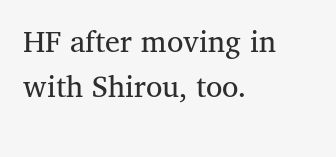HF after moving in with Shirou, too.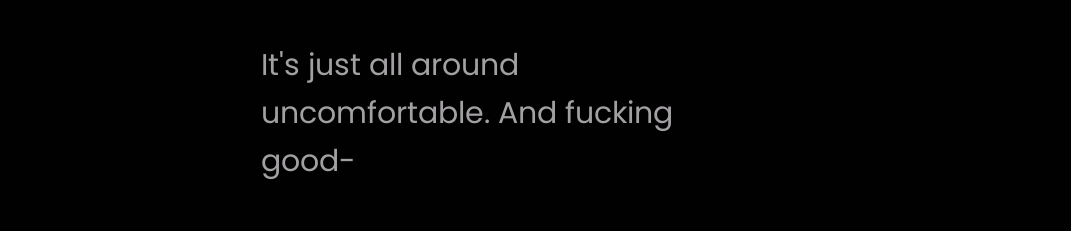It's just all around uncomfortable. And fucking good-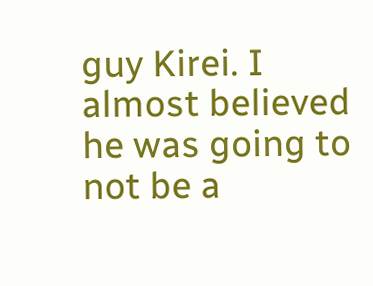guy Kirei. I almost believed he was going to not be a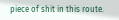piece of shit in this route.